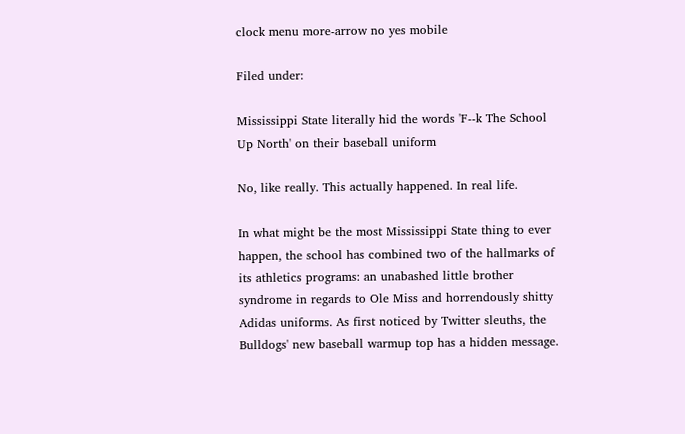clock menu more-arrow no yes mobile

Filed under:

Mississippi State literally hid the words 'F--k The School Up North' on their baseball uniform

No, like really. This actually happened. In real life.

In what might be the most Mississippi State thing to ever happen, the school has combined two of the hallmarks of its athletics programs: an unabashed little brother syndrome in regards to Ole Miss and horrendously shitty Adidas uniforms. As first noticed by Twitter sleuths, the Bulldogs' new baseball warmup top has a hidden message.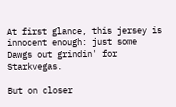At first glance, this jersey is innocent enough: just some Dawgs out grindin' for Starkvegas.

But on closer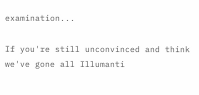examination...

If you're still unconvinced and think we've gone all Illumanti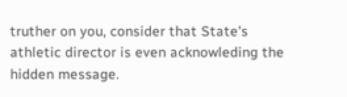truther on you, consider that State's athletic director is even acknowleding the hidden message.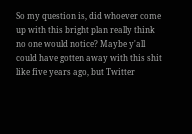So my question is, did whoever come up with this bright plan really think no one would notice? Maybe y'all could have gotten away with this shit like five years ago, but Twitter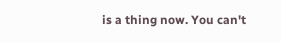is a thing now. You can't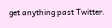get anything past Twitter.